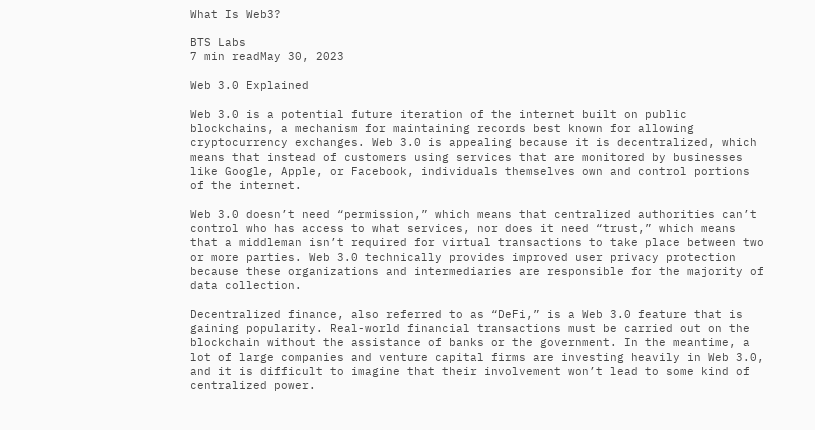What Is Web3?

BTS Labs
7 min readMay 30, 2023

Web 3.0 Explained

Web 3.0 is a potential future iteration of the internet built on public blockchains, a mechanism for maintaining records best known for allowing cryptocurrency exchanges. Web 3.0 is appealing because it is decentralized, which means that instead of customers using services that are monitored by businesses like Google, Apple, or Facebook, individuals themselves own and control portions of the internet.

Web 3.0 doesn’t need “permission,” which means that centralized authorities can’t control who has access to what services, nor does it need “trust,” which means that a middleman isn’t required for virtual transactions to take place between two or more parties. Web 3.0 technically provides improved user privacy protection because these organizations and intermediaries are responsible for the majority of data collection.

Decentralized finance, also referred to as “DeFi,” is a Web 3.0 feature that is gaining popularity. Real-world financial transactions must be carried out on the blockchain without the assistance of banks or the government. In the meantime, a lot of large companies and venture capital firms are investing heavily in Web 3.0, and it is difficult to imagine that their involvement won’t lead to some kind of centralized power.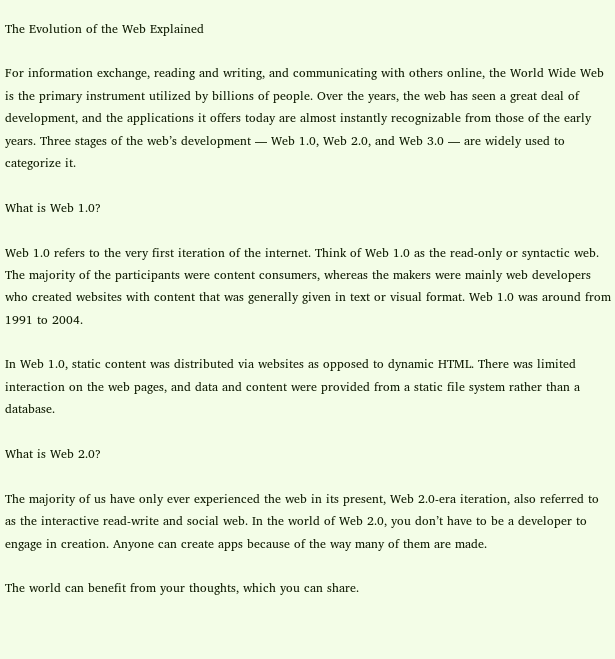The Evolution of the Web Explained

For information exchange, reading and writing, and communicating with others online, the World Wide Web is the primary instrument utilized by billions of people. Over the years, the web has seen a great deal of development, and the applications it offers today are almost instantly recognizable from those of the early years. Three stages of the web’s development — Web 1.0, Web 2.0, and Web 3.0 — are widely used to categorize it.

What is Web 1.0?

Web 1.0 refers to the very first iteration of the internet. Think of Web 1.0 as the read-only or syntactic web. The majority of the participants were content consumers, whereas the makers were mainly web developers who created websites with content that was generally given in text or visual format. Web 1.0 was around from 1991 to 2004.

In Web 1.0, static content was distributed via websites as opposed to dynamic HTML. There was limited interaction on the web pages, and data and content were provided from a static file system rather than a database.

What is Web 2.0?

The majority of us have only ever experienced the web in its present, Web 2.0-era iteration, also referred to as the interactive read-write and social web. In the world of Web 2.0, you don’t have to be a developer to engage in creation. Anyone can create apps because of the way many of them are made.

The world can benefit from your thoughts, which you can share.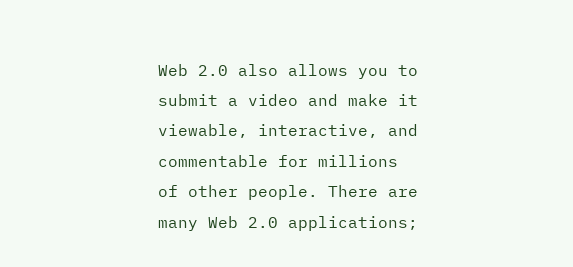Web 2.0 also allows you to submit a video and make it viewable, interactive, and commentable for millions of other people. There are many Web 2.0 applications;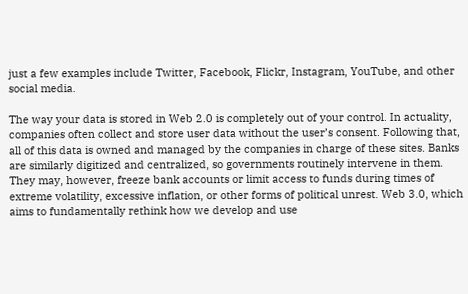just a few examples include Twitter, Facebook, Flickr, Instagram, YouTube, and other social media.

The way your data is stored in Web 2.0 is completely out of your control. In actuality, companies often collect and store user data without the user’s consent. Following that, all of this data is owned and managed by the companies in charge of these sites. Banks are similarly digitized and centralized, so governments routinely intervene in them. They may, however, freeze bank accounts or limit access to funds during times of extreme volatility, excessive inflation, or other forms of political unrest. Web 3.0, which aims to fundamentally rethink how we develop and use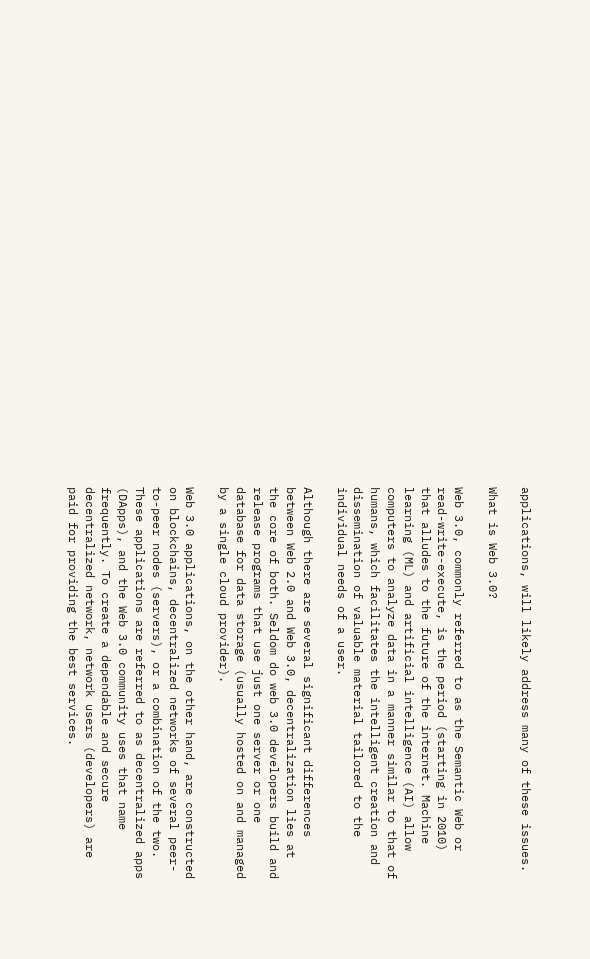applications, will likely address many of these issues.

What is Web 3.0?

Web 3.0, commonly referred to as the Semantic Web or read-write-execute, is the period (starting in 2010) that alludes to the future of the internet. Machine learning (ML) and artificial intelligence (AI) allow computers to analyze data in a manner similar to that of humans, which facilitates the intelligent creation and dissemination of valuable material tailored to the individual needs of a user.

Although there are several significant differences between Web 2.0 and Web 3.0, decentralization lies at the core of both. Seldom do web 3.0 developers build and release programs that use just one server or one database for data storage (usually hosted on and managed by a single cloud provider).

Web 3.0 applications, on the other hand, are constructed on blockchains, decentralized networks of several peer-to-peer nodes (servers), or a combination of the two. These applications are referred to as decentralized apps (DApps), and the Web 3.0 community uses that name frequently. To create a dependable and secure decentralized network, network users (developers) are paid for providing the best services.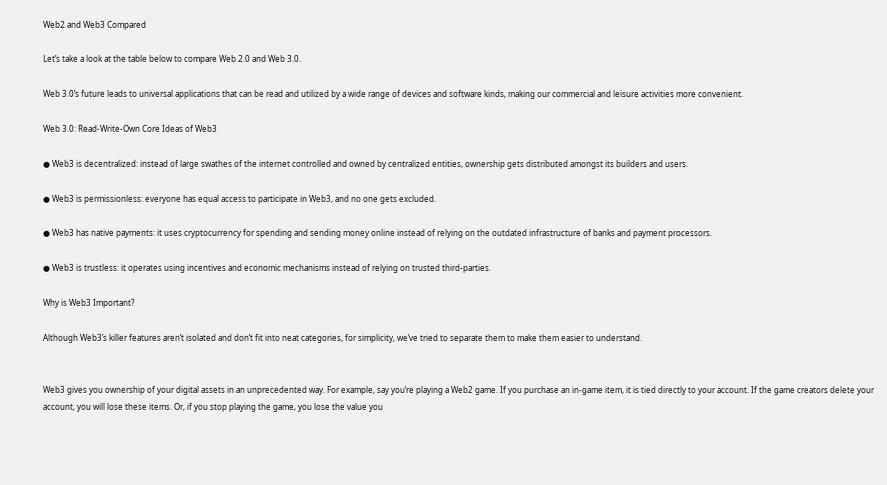Web2 and Web3 Compared

Let’s take a look at the table below to compare Web 2.0 and Web 3.0.

Web 3.0’s future leads to universal applications that can be read and utilized by a wide range of devices and software kinds, making our commercial and leisure activities more convenient.

Web 3.0: Read-Write-Own Core Ideas of Web3

● Web3 is decentralized: instead of large swathes of the internet controlled and owned by centralized entities, ownership gets distributed amongst its builders and users.

● Web3 is permissionless: everyone has equal access to participate in Web3, and no one gets excluded.

● Web3 has native payments: it uses cryptocurrency for spending and sending money online instead of relying on the outdated infrastructure of banks and payment processors.

● Web3 is trustless: it operates using incentives and economic mechanisms instead of relying on trusted third-parties.

Why is Web3 Important?

Although Web3’s killer features aren’t isolated and don’t fit into neat categories, for simplicity, we’ve tried to separate them to make them easier to understand.


Web3 gives you ownership of your digital assets in an unprecedented way. For example, say you’re playing a Web2 game. If you purchase an in-game item, it is tied directly to your account. If the game creators delete your account, you will lose these items. Or, if you stop playing the game, you lose the value you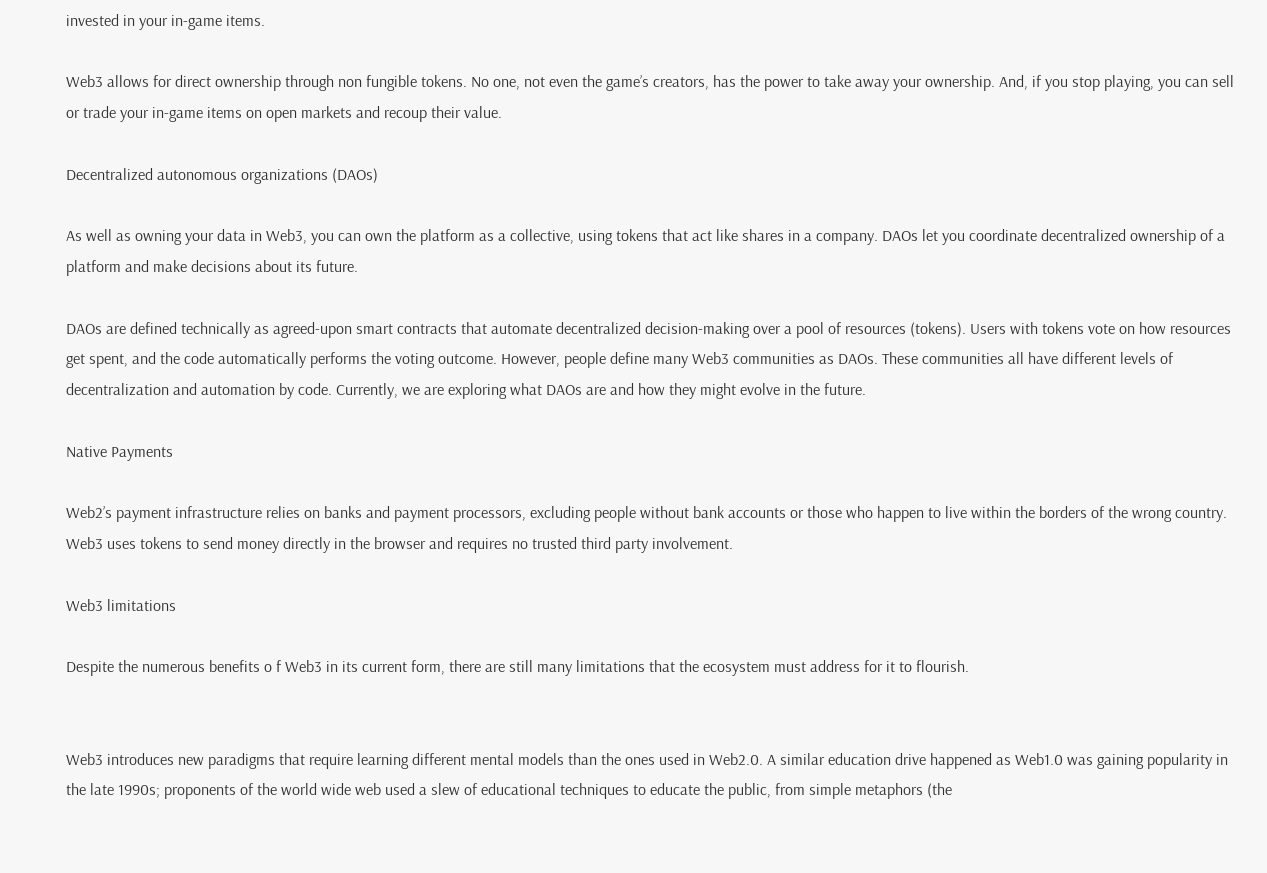invested in your in-game items.

Web3 allows for direct ownership through non fungible tokens. No one, not even the game’s creators, has the power to take away your ownership. And, if you stop playing, you can sell or trade your in-game items on open markets and recoup their value.

Decentralized autonomous organizations (DAOs)

As well as owning your data in Web3, you can own the platform as a collective, using tokens that act like shares in a company. DAOs let you coordinate decentralized ownership of a platform and make decisions about its future.

DAOs are defined technically as agreed-upon smart contracts that automate decentralized decision-making over a pool of resources (tokens). Users with tokens vote on how resources get spent, and the code automatically performs the voting outcome. However, people define many Web3 communities as DAOs. These communities all have different levels of decentralization and automation by code. Currently, we are exploring what DAOs are and how they might evolve in the future.

Native Payments

Web2’s payment infrastructure relies on banks and payment processors, excluding people without bank accounts or those who happen to live within the borders of the wrong country. Web3 uses tokens to send money directly in the browser and requires no trusted third party involvement.

Web3 limitations

Despite the numerous benefits o f Web3 in its current form, there are still many limitations that the ecosystem must address for it to flourish.


Web3 introduces new paradigms that require learning different mental models than the ones used in Web2.0. A similar education drive happened as Web1.0 was gaining popularity in the late 1990s; proponents of the world wide web used a slew of educational techniques to educate the public, from simple metaphors (the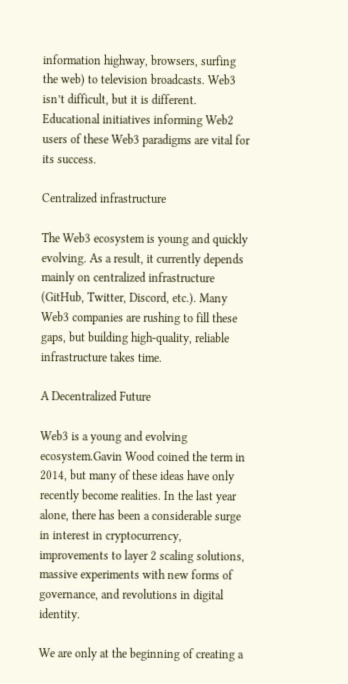information highway, browsers, surfing the web) to television broadcasts. Web3 isn’t difficult, but it is different. Educational initiatives informing Web2 users of these Web3 paradigms are vital for its success.

Centralized infrastructure

The Web3 ecosystem is young and quickly evolving. As a result, it currently depends mainly on centralized infrastructure (GitHub, Twitter, Discord, etc.). Many Web3 companies are rushing to fill these gaps, but building high-quality, reliable infrastructure takes time.

A Decentralized Future

Web3 is a young and evolving ecosystem.Gavin Wood coined the term in 2014, but many of these ideas have only recently become realities. In the last year alone, there has been a considerable surge in interest in cryptocurrency, improvements to layer 2 scaling solutions, massive experiments with new forms of governance, and revolutions in digital identity.

We are only at the beginning of creating a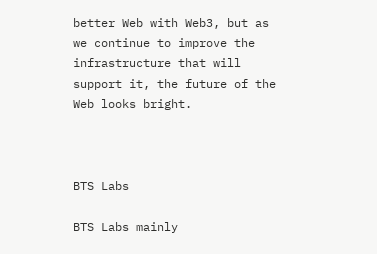better Web with Web3, but as we continue to improve the infrastructure that will support it, the future of the Web looks bright.



BTS Labs

BTS Labs mainly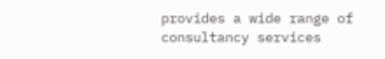provides a wide range of consultancy services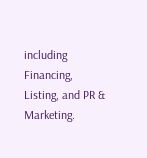including Financing, Listing, and PR & Marketing.